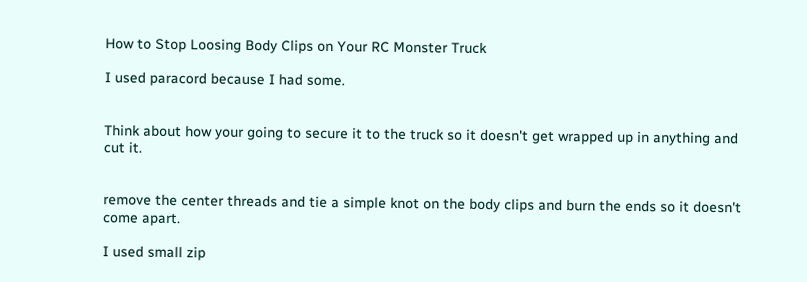How to Stop Loosing Body Clips on Your RC Monster Truck

I used paracord because I had some.


Think about how your going to secure it to the truck so it doesn't get wrapped up in anything and cut it.


remove the center threads and tie a simple knot on the body clips and burn the ends so it doesn't come apart.

I used small zip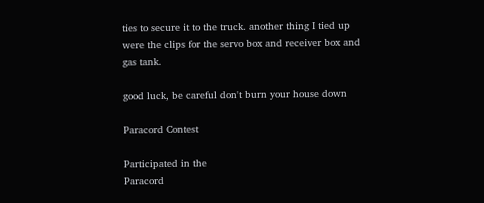ties to secure it to the truck. another thing I tied up were the clips for the servo box and receiver box and gas tank.

good luck, be careful don't burn your house down

Paracord Contest

Participated in the
Paracord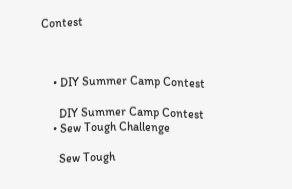Contest



    • DIY Summer Camp Contest

      DIY Summer Camp Contest
    • Sew Tough Challenge

      Sew Tough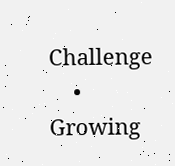Challenge
    • Growing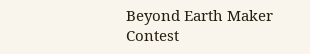Beyond Earth Maker Contest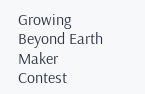Growing Beyond Earth Maker Contest